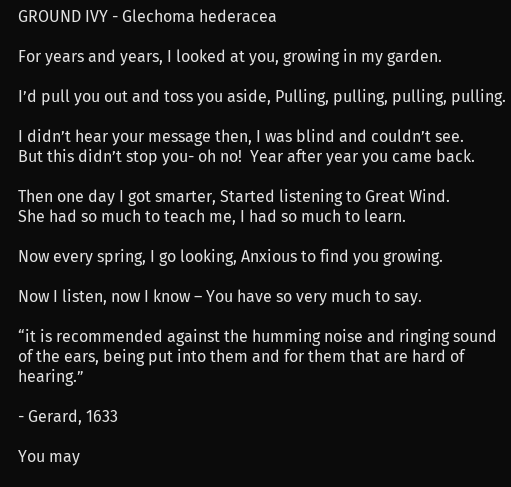GROUND IVY - Glechoma hederacea

For years and years, I looked at you, growing in my garden.

I’d pull you out and toss you aside, Pulling, pulling, pulling, pulling.

I didn’t hear your message then, I was blind and couldn’t see.
But this didn’t stop you- oh no!  Year after year you came back.

Then one day I got smarter, Started listening to Great Wind.
She had so much to teach me, I had so much to learn.

Now every spring, I go looking, Anxious to find you growing.

Now I listen, now I know – You have so very much to say.

“it is recommended against the humming noise and ringing sound of the ears, being put into them and for them that are hard of hearing.”

- Gerard, 1633

You may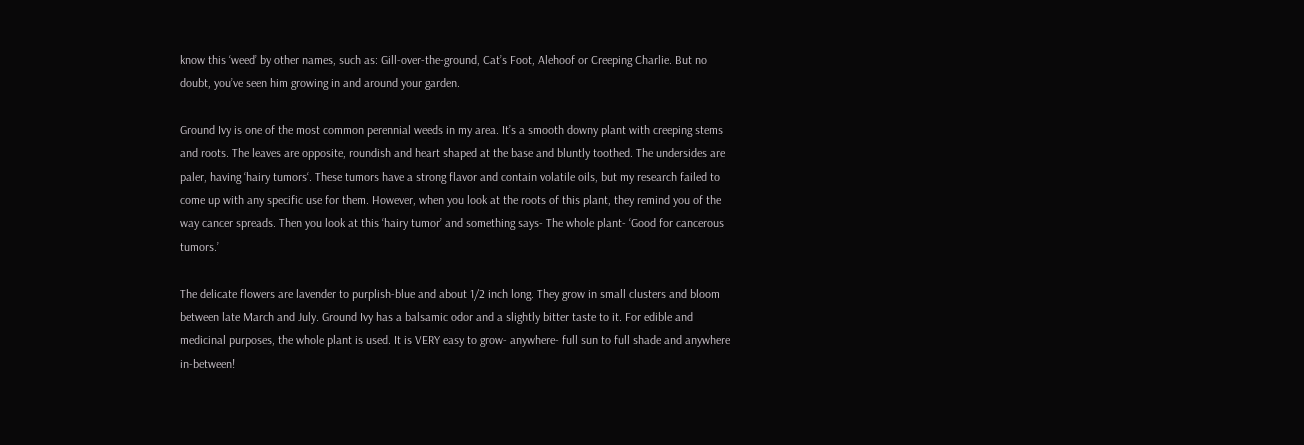know this ‘weed’ by other names, such as: Gill-over-the-ground, Cat’s Foot, Alehoof or Creeping Charlie. But no doubt, you’ve seen him growing in and around your garden.

Ground Ivy is one of the most common perennial weeds in my area. It’s a smooth downy plant with creeping stems and roots. The leaves are opposite, roundish and heart shaped at the base and bluntly toothed. The undersides are paler, having ‘hairy tumors‘. These tumors have a strong flavor and contain volatile oils, but my research failed to come up with any specific use for them. However, when you look at the roots of this plant, they remind you of the way cancer spreads. Then you look at this ‘hairy tumor’ and something says- The whole plant- ‘Good for cancerous tumors.’

The delicate flowers are lavender to purplish-blue and about 1/2 inch long. They grow in small clusters and bloom between late March and July. Ground Ivy has a balsamic odor and a slightly bitter taste to it. For edible and medicinal purposes, the whole plant is used. It is VERY easy to grow- anywhere- full sun to full shade and anywhere in-between!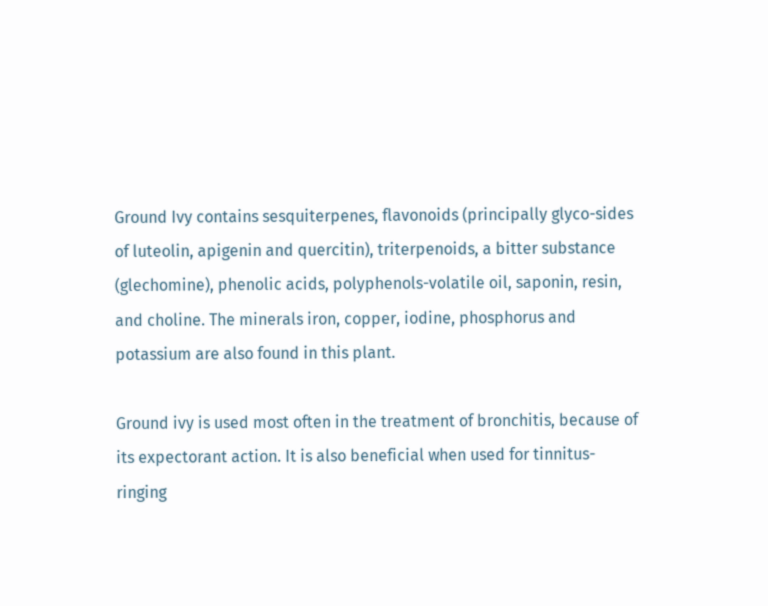Ground Ivy contains sesquiterpenes, flavonoids (principally glyco-sides of luteolin, apigenin and quercitin), triterpenoids, a bitter substance (glechomine), phenolic acids, polyphenols-volatile oil, saponin, resin, and choline. The minerals iron, copper, iodine, phosphorus and potassium are also found in this plant.

Ground ivy is used most often in the treatment of bronchitis, because of its expectorant action. It is also beneficial when used for tinnitus- ringing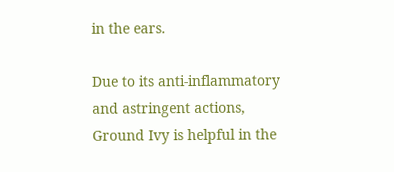in the ears.

Due to its anti-inflammatory and astringent actions, Ground Ivy is helpful in the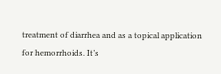treatment of diarrhea and as a topical application for hemorrhoids. It’s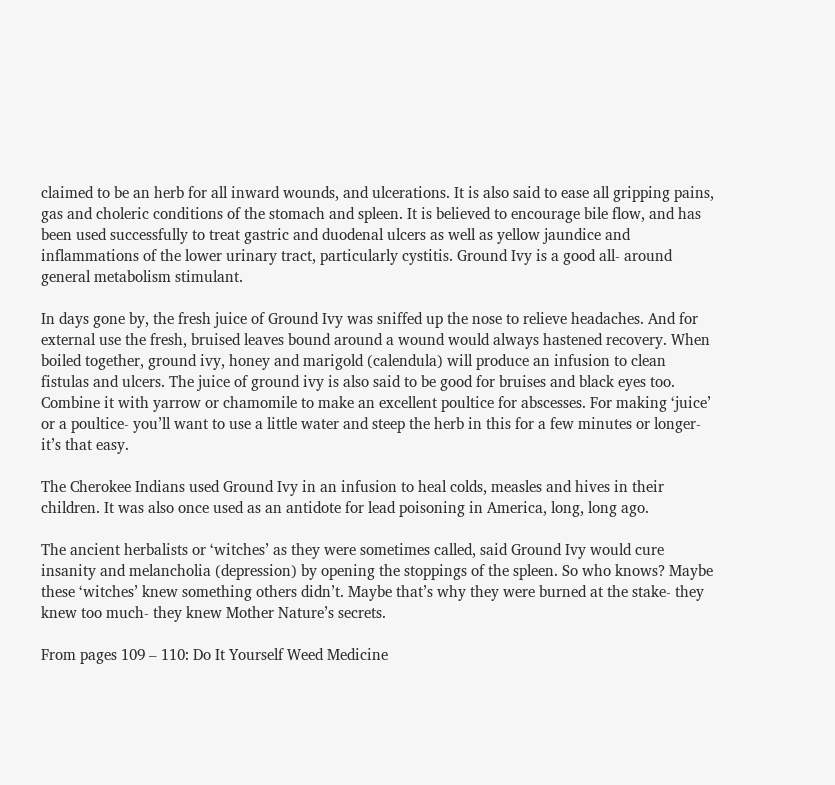claimed to be an herb for all inward wounds, and ulcerations. It is also said to ease all gripping pains, gas and choleric conditions of the stomach and spleen. It is believed to encourage bile flow, and has been used successfully to treat gastric and duodenal ulcers as well as yellow jaundice and inflammations of the lower urinary tract, particularly cystitis. Ground Ivy is a good all- around general metabolism stimulant.

In days gone by, the fresh juice of Ground Ivy was sniffed up the nose to relieve headaches. And for external use the fresh, bruised leaves bound around a wound would always hastened recovery. When boiled together, ground ivy, honey and marigold (calendula) will produce an infusion to clean fistulas and ulcers. The juice of ground ivy is also said to be good for bruises and black eyes too. Combine it with yarrow or chamomile to make an excellent poultice for abscesses. For making ‘juice’ or a poultice- you’ll want to use a little water and steep the herb in this for a few minutes or longer- it’s that easy.

The Cherokee Indians used Ground Ivy in an infusion to heal colds, measles and hives in their children. It was also once used as an antidote for lead poisoning in America, long, long ago.

The ancient herbalists or ‘witches’ as they were sometimes called, said Ground Ivy would cure insanity and melancholia (depression) by opening the stoppings of the spleen. So who knows? Maybe these ‘witches’ knew something others didn’t. Maybe that’s why they were burned at the stake- they knew too much- they knew Mother Nature’s secrets.

From pages 109 – 110: Do It Yourself Weed Medicine